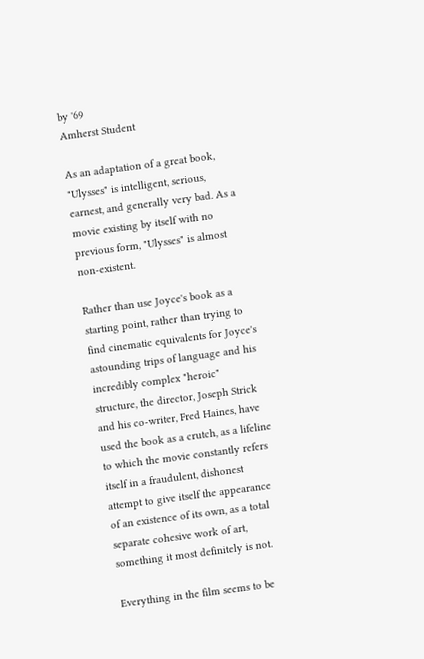by '69
Amherst Student

As an adaptation of a great book, "Ulysses" is intelligent, serious, earnest, and generally very bad. As a movie existing by itself with no previous form, "Ulysses" is almost non-existent.

Rather than use Joyce's book as a starting point, rather than trying to find cinematic equivalents for Joyce's astounding trips of language and his incredibly complex "heroic" structure, the director, Joseph Strick and his co-writer, Fred Haines, have used the book as a crutch, as a lifeline to which the movie constantly refers itself in a fraudulent, dishonest attempt to give itself the appearance of an existence of its own, as a total separate cohesive work of art, something it most definitely is not.

Everything in the film seems to be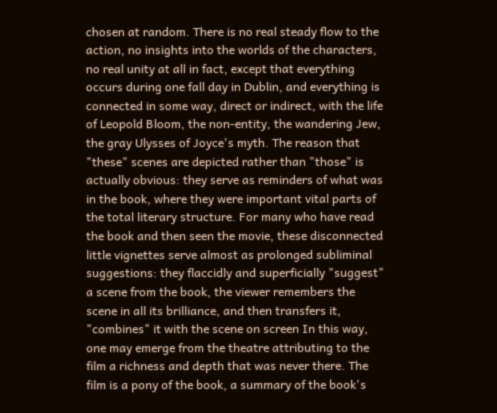chosen at random. There is no real steady flow to the action, no insights into the worlds of the characters, no real unity at all in fact, except that everything occurs during one fall day in Dublin, and everything is connected in some way, direct or indirect, with the life of Leopold Bloom, the non-entity, the wandering Jew, the gray Ulysses of Joyce's myth. The reason that "these" scenes are depicted rather than "those" is actually obvious: they serve as reminders of what was in the book, where they were important vital parts of the total literary structure. For many who have read the book and then seen the movie, these disconnected little vignettes serve almost as prolonged subliminal suggestions: they flaccidly and superficially "suggest" a scene from the book, the viewer remembers the scene in all its brilliance, and then transfers it, "combines" it with the scene on screen In this way, one may emerge from the theatre attributing to the film a richness and depth that was never there. The film is a pony of the book, a summary of the book's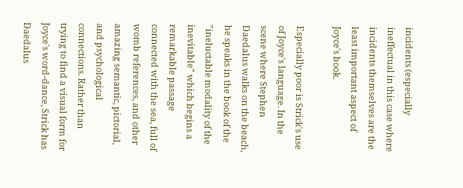incidents (especially ineffectual in this case where incidents themselves are the least important aspect of Joyce's book.

Especially poor is Strick's use of Joyce's language. In the scene where Stephen Daedalus walks on the beach, he speaks in the book of the "ineluctable modality of the inevitable" which begins a remarkable passage connected with the sea, full of womb references, and other amazing semantic, pictorial, and psychological connections. Rather than trying to find a visual form for Joyce's word-dance, Strick has Daedalus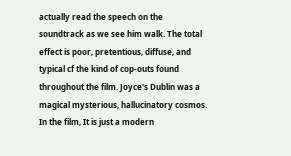actually read the speech on the soundtrack as we see him walk. The total effect is poor, pretentious, diffuse, and typical cf the kind of cop-outs found throughout the film. Joyce's Dublin was a magical mysterious, hallucinatory cosmos. In the film, It is just a modern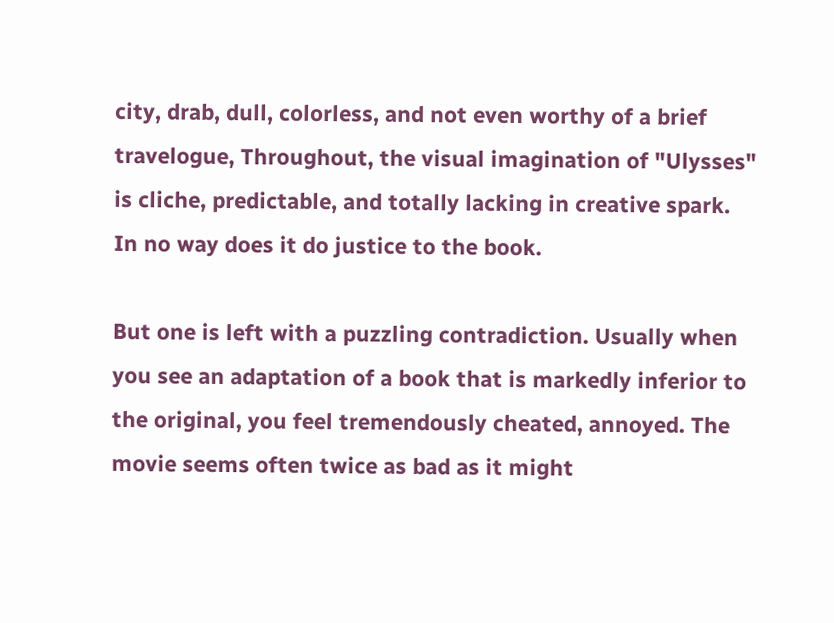city, drab, dull, colorless, and not even worthy of a brief travelogue, Throughout, the visual imagination of "Ulysses" is cliche, predictable, and totally lacking in creative spark. In no way does it do justice to the book.

But one is left with a puzzling contradiction. Usually when you see an adaptation of a book that is markedly inferior to the original, you feel tremendously cheated, annoyed. The movie seems often twice as bad as it might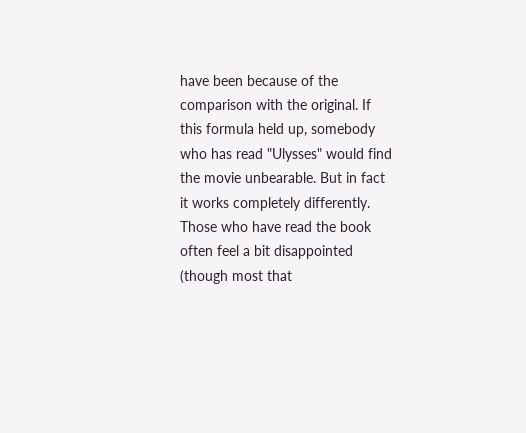have been because of the comparison with the original. If this formula held up, somebody who has read "Ulysses" would find the movie unbearable. But in fact it works completely differently. Those who have read the book often feel a bit disappointed (though most that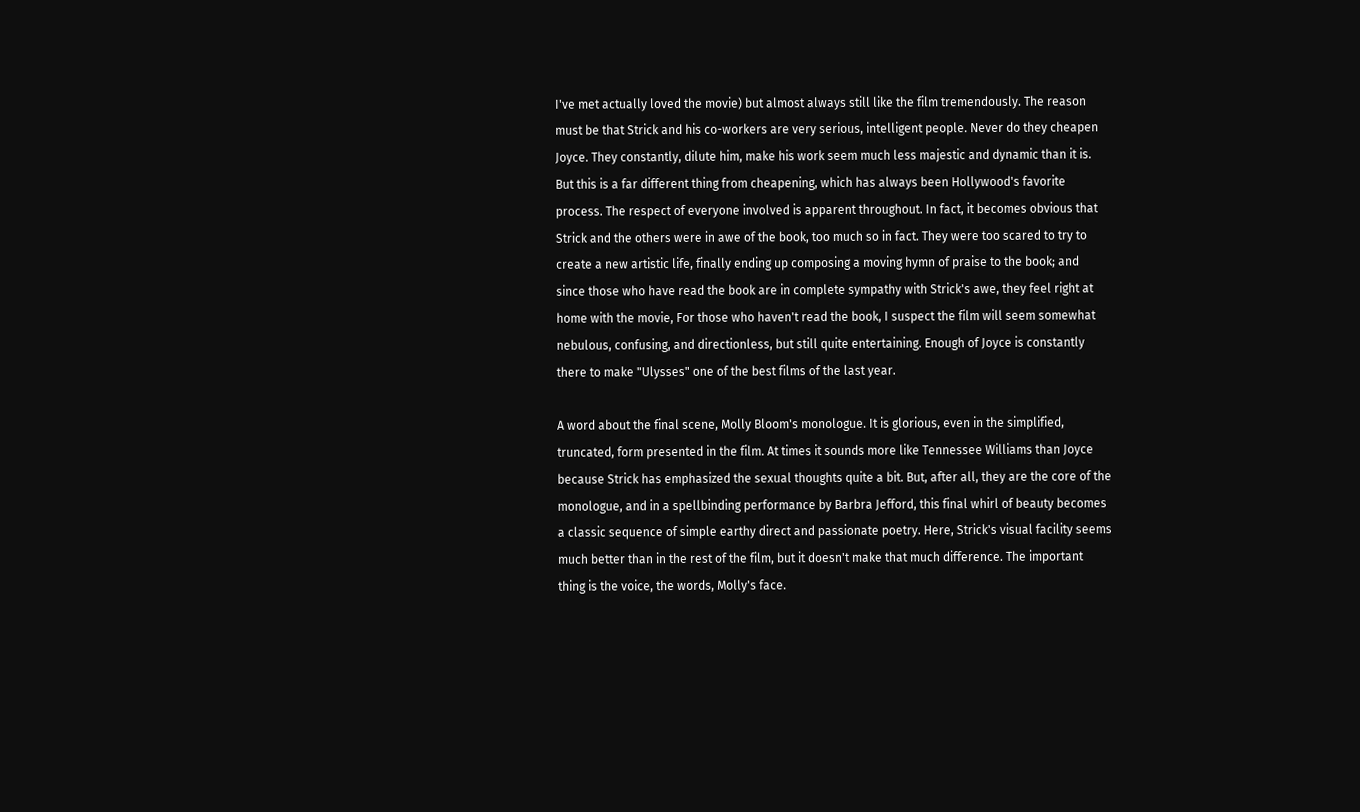I've met actually loved the movie) but almost always still like the film tremendously. The reason must be that Strick and his co-workers are very serious, intelligent people. Never do they cheapen Joyce. They constantly, dilute him, make his work seem much less majestic and dynamic than it is. But this is a far different thing from cheapening, which has always been Hollywood's favorite process. The respect of everyone involved is apparent throughout. In fact, it becomes obvious that Strick and the others were in awe of the book, too much so in fact. They were too scared to try to create a new artistic life, finally ending up composing a moving hymn of praise to the book; and since those who have read the book are in complete sympathy with Strick's awe, they feel right at home with the movie, For those who haven't read the book, I suspect the film will seem somewhat nebulous, confusing, and directionless, but still quite entertaining. Enough of Joyce is constantly there to make "Ulysses" one of the best films of the last year.

A word about the final scene, Molly Bloom's monologue. It is glorious, even in the simplified, truncated, form presented in the film. At times it sounds more like Tennessee Williams than Joyce because Strick has emphasized the sexual thoughts quite a bit. But, after all, they are the core of the monologue, and in a spellbinding performance by Barbra Jefford, this final whirl of beauty becomes a classic sequence of simple earthy direct and passionate poetry. Here, Strick's visual facility seems much better than in the rest of the film, but it doesn't make that much difference. The important thing is the voice, the words, Molly's face.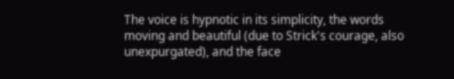The voice is hypnotic in its simplicity, the words moving and beautiful (due to Strick's courage, also unexpurgated), and the face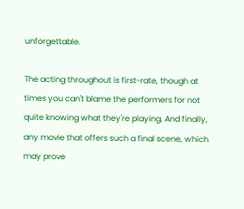unforgettable.

The acting throughout is first-rate, though at times you can't blame the performers for not quite knowing what they're playing. And finally, any movie that offers such a final scene, which may prove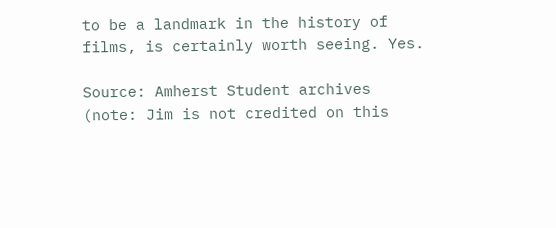to be a landmark in the history of films, is certainly worth seeing. Yes.

Source: Amherst Student archives (note: Jim is not credited on this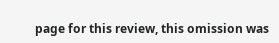page for this review, this omission was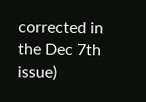corrected in the Dec 7th issue)